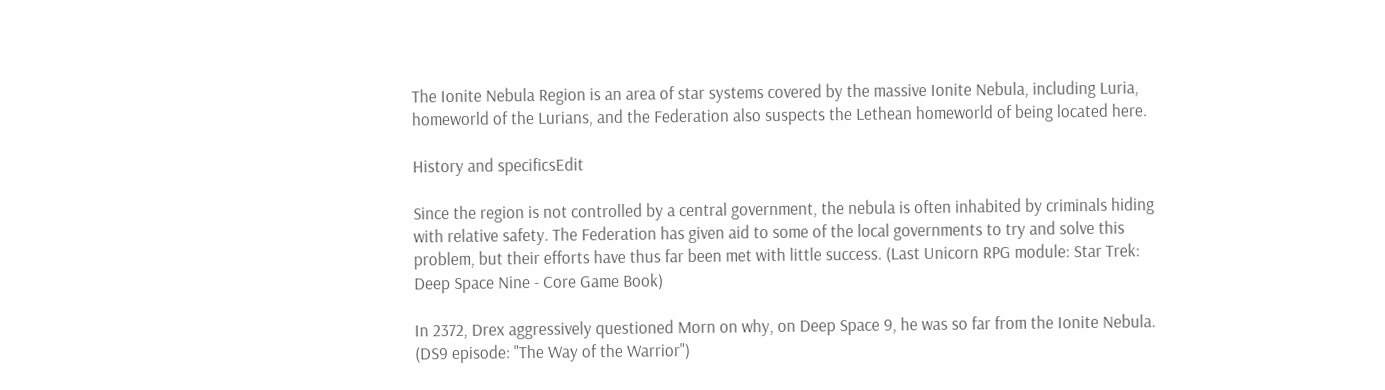The Ionite Nebula Region is an area of star systems covered by the massive Ionite Nebula, including Luria, homeworld of the Lurians, and the Federation also suspects the Lethean homeworld of being located here.

History and specificsEdit

Since the region is not controlled by a central government, the nebula is often inhabited by criminals hiding with relative safety. The Federation has given aid to some of the local governments to try and solve this problem, but their efforts have thus far been met with little success. (Last Unicorn RPG module: Star Trek: Deep Space Nine - Core Game Book)

In 2372, Drex aggressively questioned Morn on why, on Deep Space 9, he was so far from the Ionite Nebula. (DS9 episode: "The Way of the Warrior")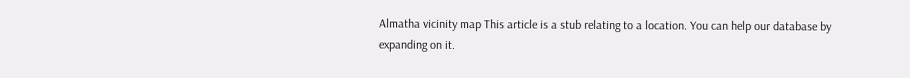Almatha vicinity map This article is a stub relating to a location. You can help our database by expanding on it.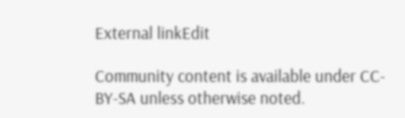External linkEdit

Community content is available under CC-BY-SA unless otherwise noted.